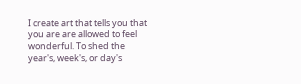I create art that tells you that you are are allowed to feel wonderful. To shed the year's, week's, or day's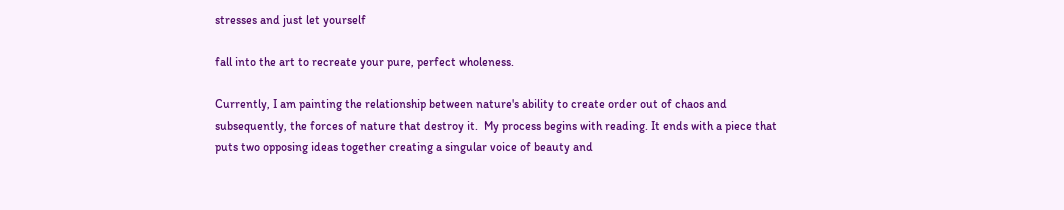stresses and just let yourself

fall into the art to recreate your pure, perfect wholeness.

Currently, I am painting the relationship between nature's ability to create order out of chaos and subsequently, the forces of nature that destroy it.  My process begins with reading. It ends with a piece that puts two opposing ideas together creating a singular voice of beauty and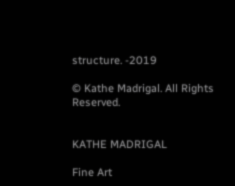structure. -2019

© Kathe Madrigal. All Rights Reserved.


KATHE MADRIGAL

Fine Art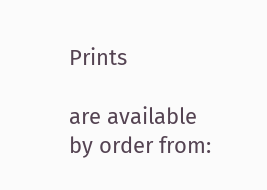Prints

are available by order from: